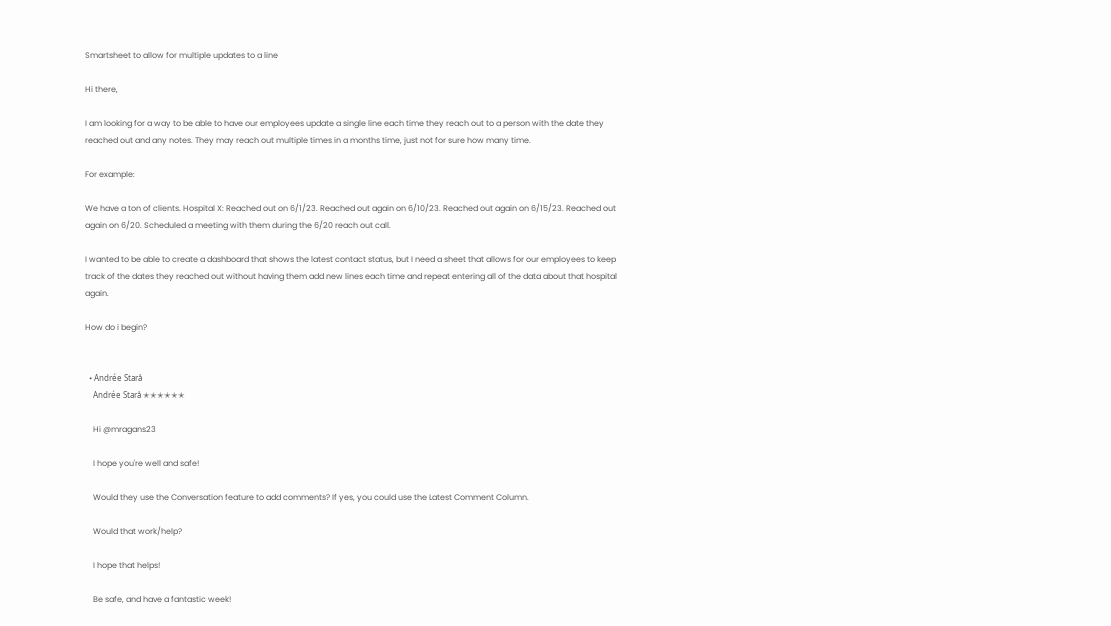Smartsheet to allow for multiple updates to a line

Hi there,

I am looking for a way to be able to have our employees update a single line each time they reach out to a person with the date they reached out and any notes. They may reach out multiple times in a months time, just not for sure how many time.

For example:

We have a ton of clients. Hospital X: Reached out on 6/1/23. Reached out again on 6/10/23. Reached out again on 6/15/23. Reached out again on 6/20. Scheduled a meeting with them during the 6/20 reach out call.

I wanted to be able to create a dashboard that shows the latest contact status, but I need a sheet that allows for our employees to keep track of the dates they reached out without having them add new lines each time and repeat entering all of the data about that hospital again.

How do i begin?


  • Andrée Starå
    Andrée Starå ✭✭✭✭✭✭

    Hi @mragans23

    I hope you're well and safe!

    Would they use the Conversation feature to add comments? If yes, you could use the Latest Comment Column.

    Would that work/help?

    I hope that helps!

    Be safe, and have a fantastic week!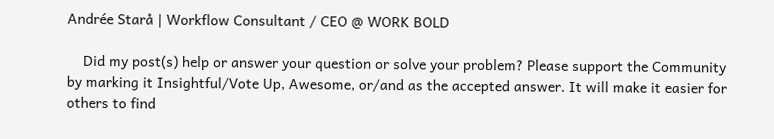Andrée Starå | Workflow Consultant / CEO @ WORK BOLD

    Did my post(s) help or answer your question or solve your problem? Please support the Community by marking it Insightful/Vote Up, Awesome, or/and as the accepted answer. It will make it easier for others to find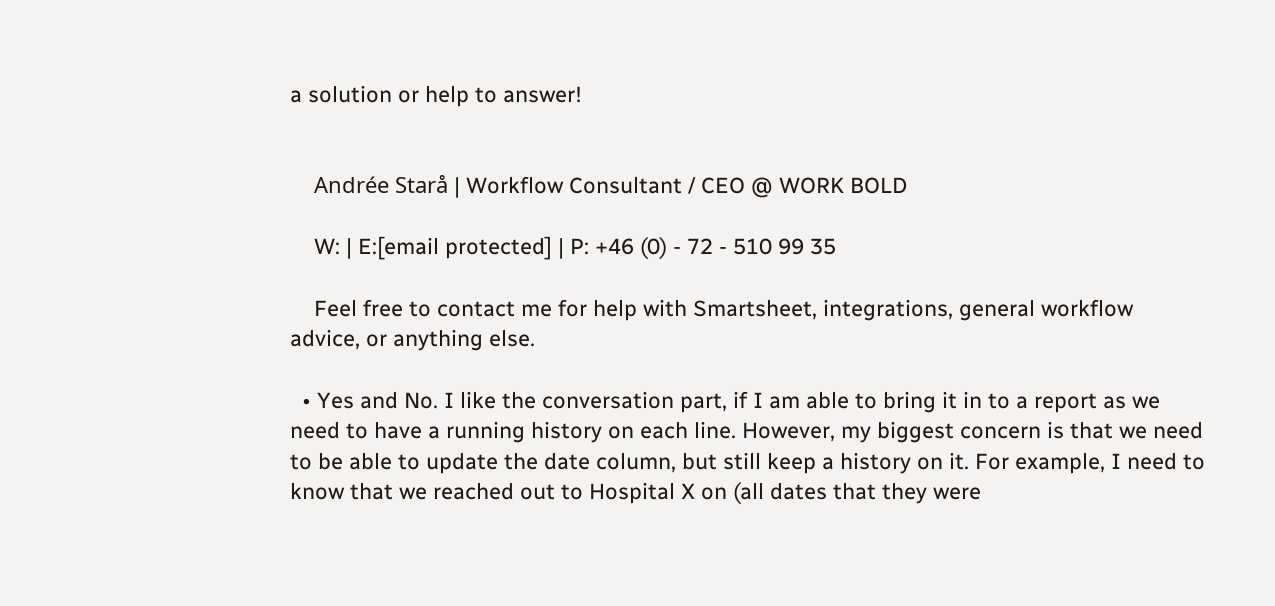a solution or help to answer!


    Andrée Starå | Workflow Consultant / CEO @ WORK BOLD

    W: | E:[email protected] | P: +46 (0) - 72 - 510 99 35

    Feel free to contact me for help with Smartsheet, integrations, general workflow advice, or anything else.

  • Yes and No. I like the conversation part, if I am able to bring it in to a report as we need to have a running history on each line. However, my biggest concern is that we need to be able to update the date column, but still keep a history on it. For example, I need to know that we reached out to Hospital X on (all dates that they were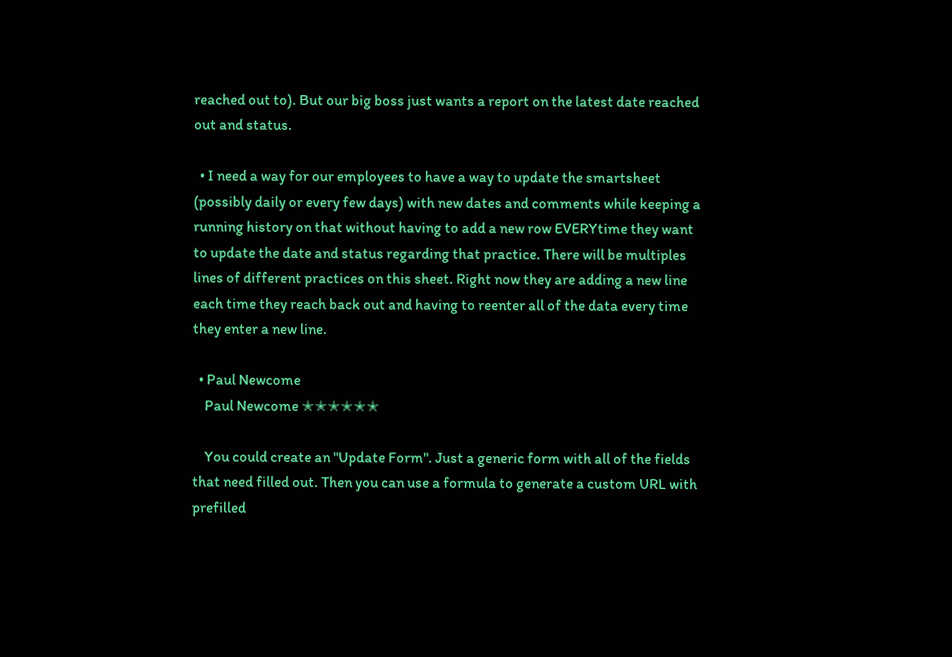reached out to). But our big boss just wants a report on the latest date reached out and status.

  • I need a way for our employees to have a way to update the smartsheet (possibly daily or every few days) with new dates and comments while keeping a running history on that without having to add a new row EVERYtime they want to update the date and status regarding that practice. There will be multiples lines of different practices on this sheet. Right now they are adding a new line each time they reach back out and having to reenter all of the data every time they enter a new line.

  • Paul Newcome
    Paul Newcome ✭✭✭✭✭✭

    You could create an "Update Form". Just a generic form with all of the fields that need filled out. Then you can use a formula to generate a custom URL with prefilled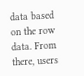data based on the row data. From there, users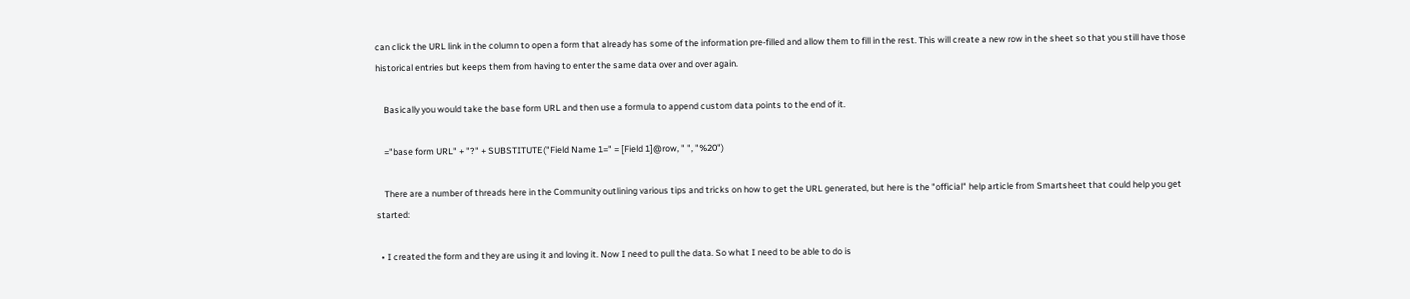can click the URL link in the column to open a form that already has some of the information pre-filled and allow them to fill in the rest. This will create a new row in the sheet so that you still have those historical entries but keeps them from having to enter the same data over and over again.

    Basically you would take the base form URL and then use a formula to append custom data points to the end of it.

    ="base form URL" + "?" + SUBSTITUTE("Field Name 1=" = [Field 1]@row, " ", "%20")

    There are a number of threads here in the Community outlining various tips and tricks on how to get the URL generated, but here is the "official" help article from Smartsheet that could help you get started:

  • I created the form and they are using it and loving it. Now I need to pull the data. So what I need to be able to do is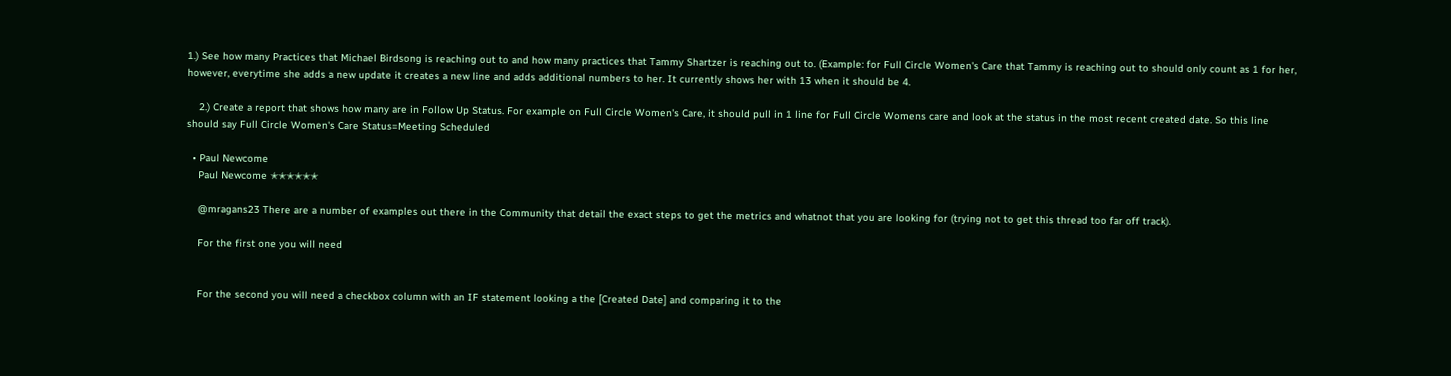1.) See how many Practices that Michael Birdsong is reaching out to and how many practices that Tammy Shartzer is reaching out to. (Example: for Full Circle Women's Care that Tammy is reaching out to should only count as 1 for her, however, everytime she adds a new update it creates a new line and adds additional numbers to her. It currently shows her with 13 when it should be 4.

    2.) Create a report that shows how many are in Follow Up Status. For example on Full Circle Women's Care, it should pull in 1 line for Full Circle Womens care and look at the status in the most recent created date. So this line should say Full Circle Women's Care Status=Meeting Scheduled

  • Paul Newcome
    Paul Newcome ✭✭✭✭✭✭

    @mragans23 There are a number of examples out there in the Community that detail the exact steps to get the metrics and whatnot that you are looking for (trying not to get this thread too far off track).

    For the first one you will need


    For the second you will need a checkbox column with an IF statement looking a the [Created Date] and comparing it to the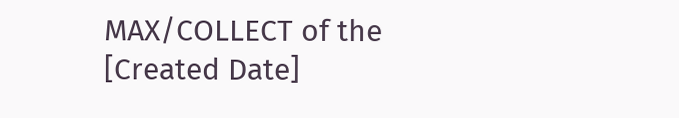MAX/COLLECT of the [Created Date]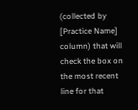(collected by [Practice Name] column) that will check the box on the most recent line for that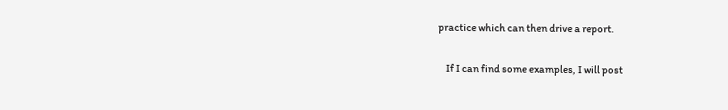practice which can then drive a report.

    If I can find some examples, I will post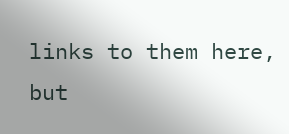links to them here, but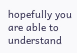hopefully you are able to understand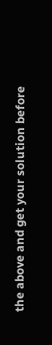the above and get your solution before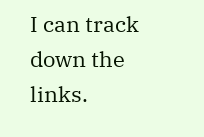I can track down the links.